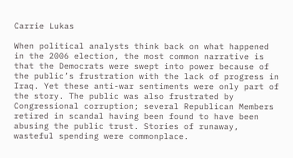Carrie Lukas

When political analysts think back on what happened in the 2006 election, the most common narrative is that the Democrats were swept into power because of the public’s frustration with the lack of progress in Iraq. Yet these anti-war sentiments were only part of the story. The public was also frustrated by Congressional corruption; several Republican Members retired in scandal having been found to have been abusing the public trust. Stories of runaway, wasteful spending were commonplace.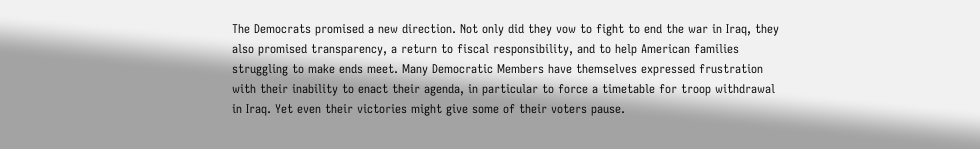The Democrats promised a new direction. Not only did they vow to fight to end the war in Iraq, they also promised transparency, a return to fiscal responsibility, and to help American families struggling to make ends meet. Many Democratic Members have themselves expressed frustration with their inability to enact their agenda, in particular to force a timetable for troop withdrawal in Iraq. Yet even their victories might give some of their voters pause.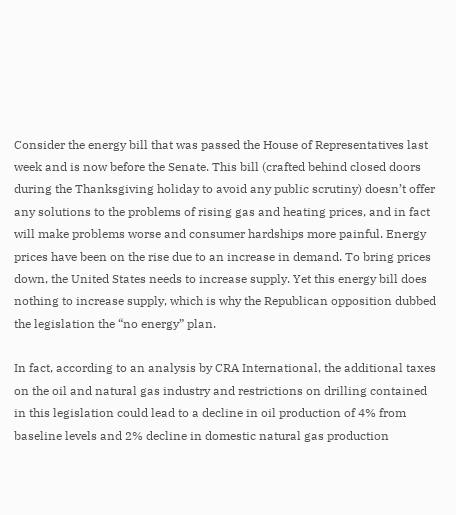Consider the energy bill that was passed the House of Representatives last week and is now before the Senate. This bill (crafted behind closed doors during the Thanksgiving holiday to avoid any public scrutiny) doesn’t offer any solutions to the problems of rising gas and heating prices, and in fact will make problems worse and consumer hardships more painful. Energy prices have been on the rise due to an increase in demand. To bring prices down, the United States needs to increase supply. Yet this energy bill does nothing to increase supply, which is why the Republican opposition dubbed the legislation the “no energy” plan.

In fact, according to an analysis by CRA International, the additional taxes on the oil and natural gas industry and restrictions on drilling contained in this legislation could lead to a decline in oil production of 4% from baseline levels and 2% decline in domestic natural gas production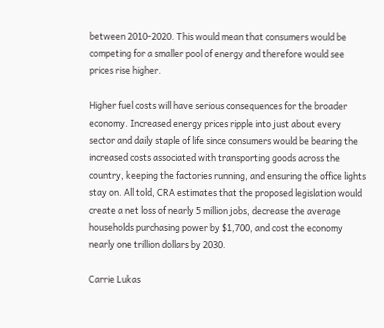between 2010-2020. This would mean that consumers would be competing for a smaller pool of energy and therefore would see prices rise higher.

Higher fuel costs will have serious consequences for the broader economy. Increased energy prices ripple into just about every sector and daily staple of life since consumers would be bearing the increased costs associated with transporting goods across the country, keeping the factories running, and ensuring the office lights stay on. All told, CRA estimates that the proposed legislation would create a net loss of nearly 5 million jobs, decrease the average households purchasing power by $1,700, and cost the economy nearly one trillion dollars by 2030.

Carrie Lukas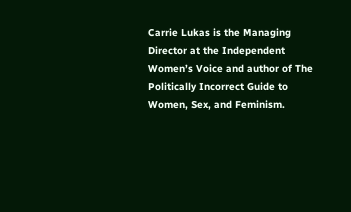Carrie Lukas is the Managing Director at the Independent Women’s Voice and author of The Politically Incorrect Guide to Women, Sex, and Feminism.